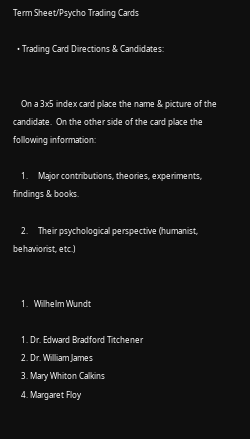Term Sheet/Psycho Trading Cards

  • Trading Card Directions & Candidates:


    On a 3x5 index card place the name & picture of the candidate.  On the other side of the card place the following information:

    1.     Major contributions, theories, experiments, findings & books.

    2.     Their psychological perspective (humanist, behaviorist, etc.)


    1.   Wilhelm Wundt

    1. Dr. Edward Bradford Titchener
    2. Dr. William James
    3. Mary Whiton Calkins
    4. Margaret Floy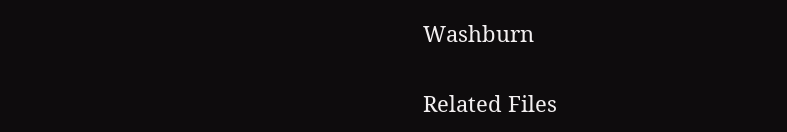Washburn

Related Files